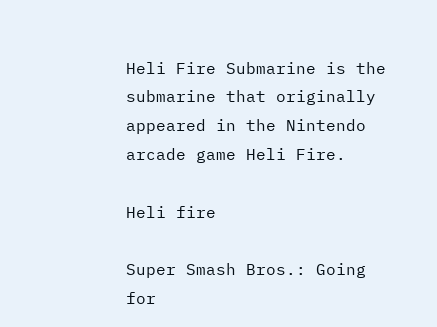Heli Fire Submarine is the submarine that originally appeared in the Nintendo arcade game Heli Fire.

Heli fire

Super Smash Bros.: Going for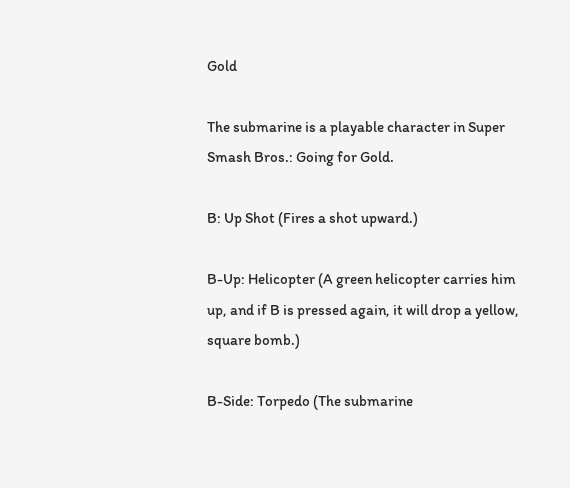Gold

The submarine is a playable character in Super Smash Bros.: Going for Gold.

B: Up Shot (Fires a shot upward.)

B-Up: Helicopter (A green helicopter carries him up, and if B is pressed again, it will drop a yellow, square bomb.)

B-Side: Torpedo (The submarine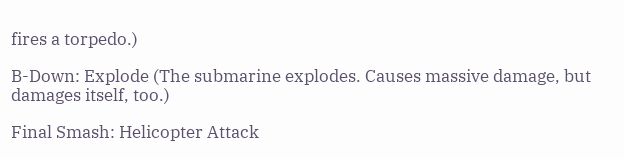fires a torpedo.)

B-Down: Explode (The submarine explodes. Causes massive damage, but damages itself, too.)

Final Smash: Helicopter Attack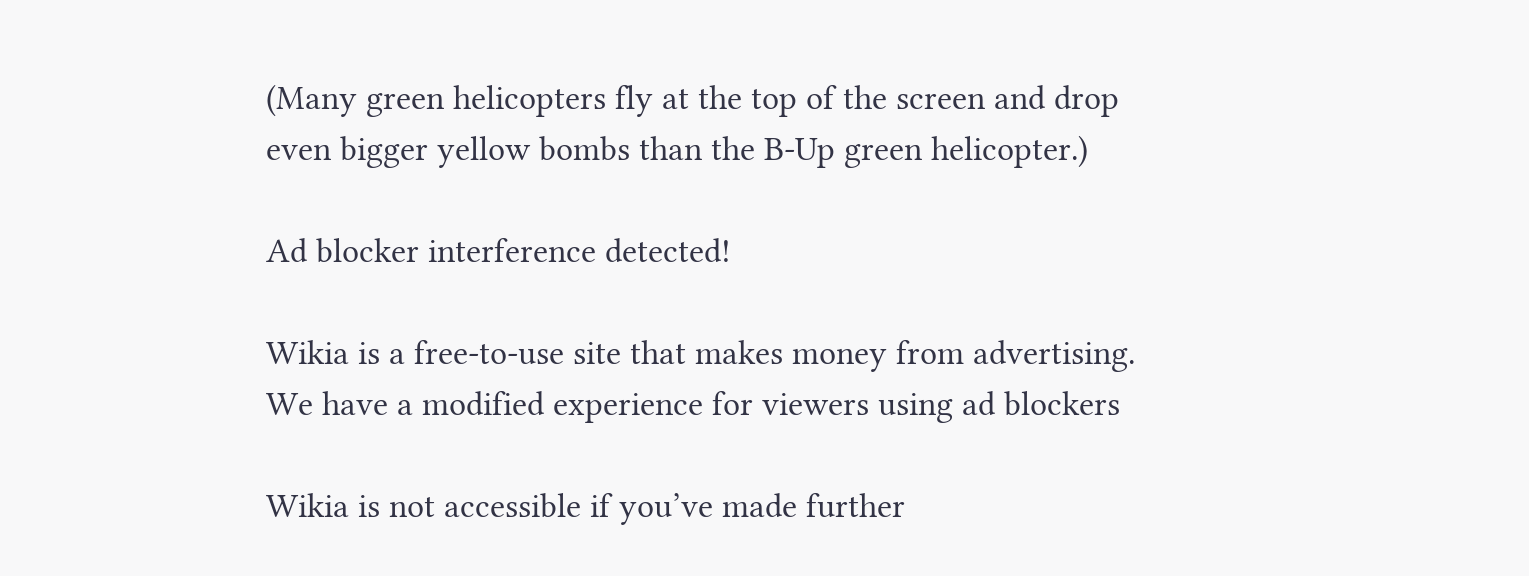(Many green helicopters fly at the top of the screen and drop even bigger yellow bombs than the B-Up green helicopter.)

Ad blocker interference detected!

Wikia is a free-to-use site that makes money from advertising. We have a modified experience for viewers using ad blockers

Wikia is not accessible if you’ve made further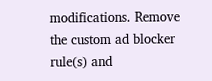modifications. Remove the custom ad blocker rule(s) and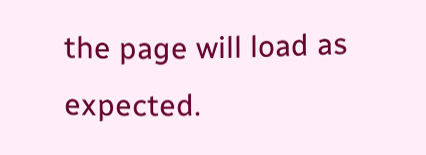the page will load as expected.